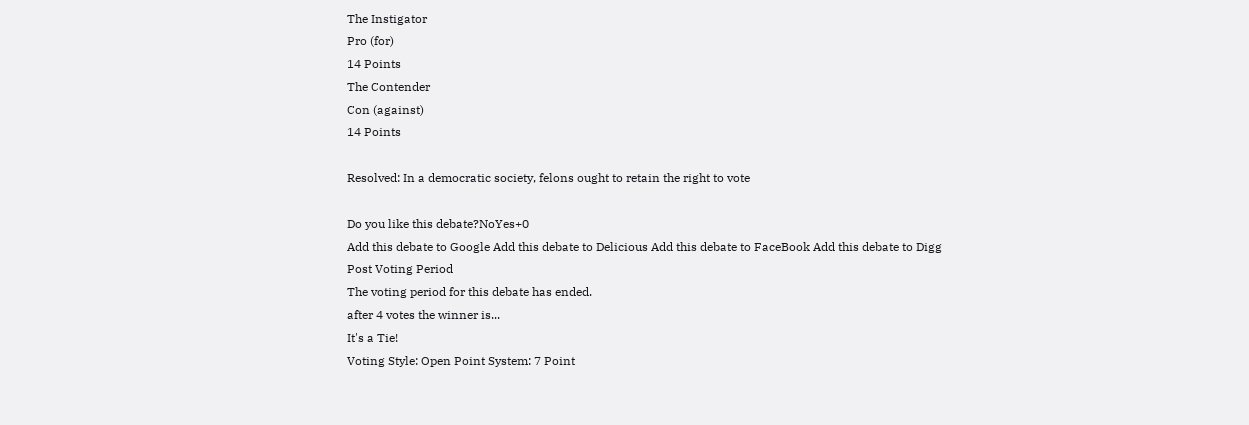The Instigator
Pro (for)
14 Points
The Contender
Con (against)
14 Points

Resolved: In a democratic society, felons ought to retain the right to vote

Do you like this debate?NoYes+0
Add this debate to Google Add this debate to Delicious Add this debate to FaceBook Add this debate to Digg
Post Voting Period
The voting period for this debate has ended.
after 4 votes the winner is...
It's a Tie!
Voting Style: Open Point System: 7 Point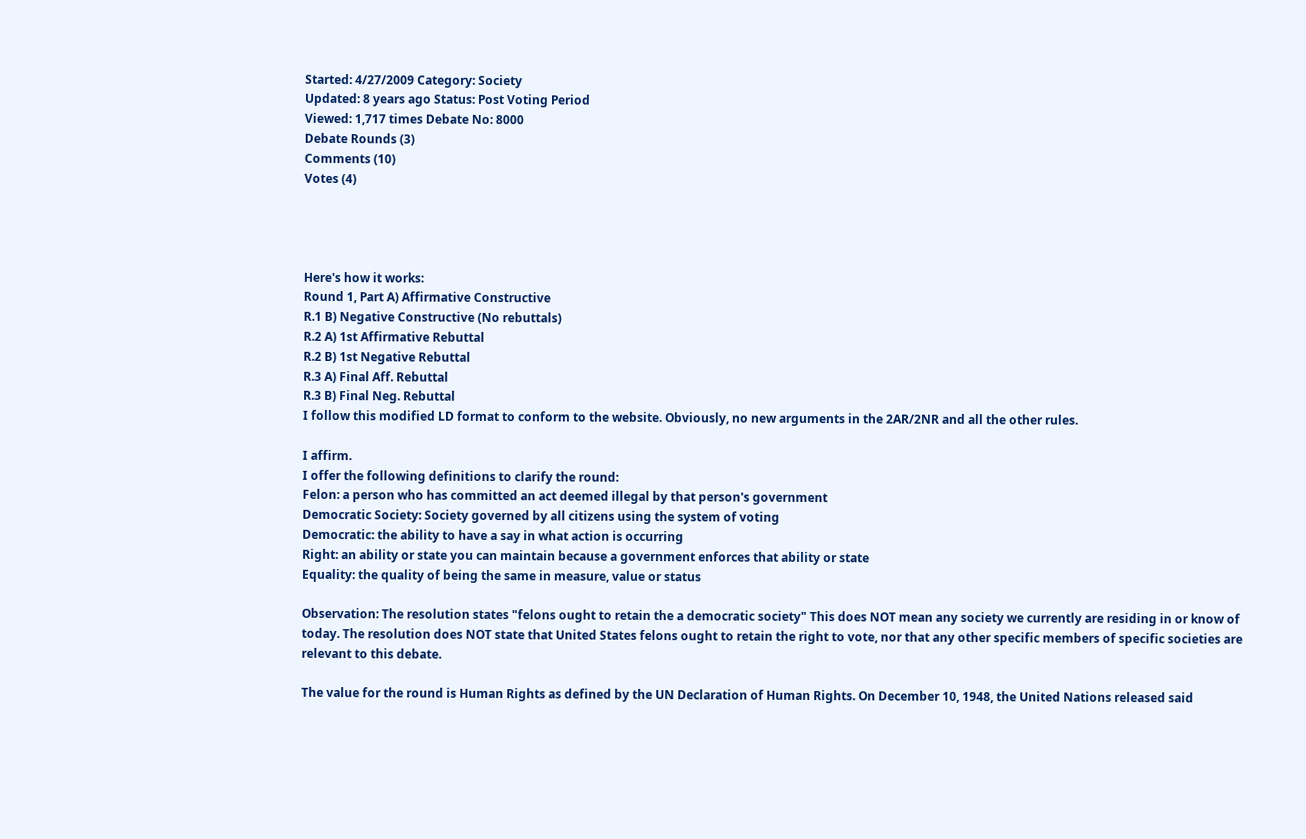Started: 4/27/2009 Category: Society
Updated: 8 years ago Status: Post Voting Period
Viewed: 1,717 times Debate No: 8000
Debate Rounds (3)
Comments (10)
Votes (4)




Here's how it works:
Round 1, Part A) Affirmative Constructive
R.1 B) Negative Constructive (No rebuttals)
R.2 A) 1st Affirmative Rebuttal
R.2 B) 1st Negative Rebuttal
R.3 A) Final Aff. Rebuttal
R.3 B) Final Neg. Rebuttal
I follow this modified LD format to conform to the website. Obviously, no new arguments in the 2AR/2NR and all the other rules.

I affirm.
I offer the following definitions to clarify the round:
Felon: a person who has committed an act deemed illegal by that person's government
Democratic Society: Society governed by all citizens using the system of voting
Democratic: the ability to have a say in what action is occurring
Right: an ability or state you can maintain because a government enforces that ability or state
Equality: the quality of being the same in measure, value or status

Observation: The resolution states "felons ought to retain the a democratic society" This does NOT mean any society we currently are residing in or know of today. The resolution does NOT state that United States felons ought to retain the right to vote, nor that any other specific members of specific societies are relevant to this debate.

The value for the round is Human Rights as defined by the UN Declaration of Human Rights. On December 10, 1948, the United Nations released said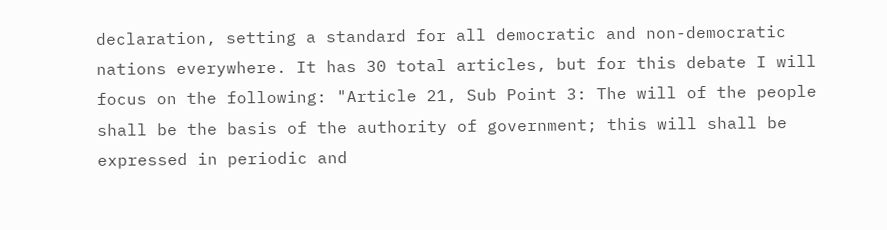declaration, setting a standard for all democratic and non-democratic nations everywhere. It has 30 total articles, but for this debate I will focus on the following: "Article 21, Sub Point 3: The will of the people shall be the basis of the authority of government; this will shall be expressed in periodic and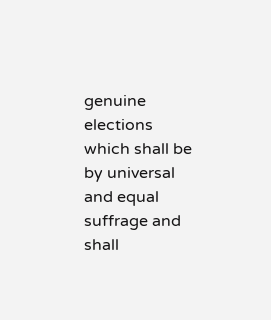genuine elections which shall be by universal and equal suffrage and shall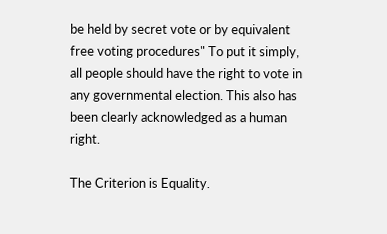be held by secret vote or by equivalent free voting procedures" To put it simply, all people should have the right to vote in any governmental election. This also has been clearly acknowledged as a human right.

The Criterion is Equality.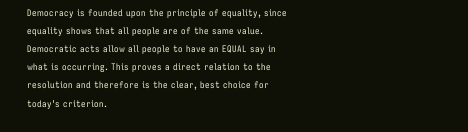Democracy is founded upon the principle of equality, since equality shows that all people are of the same value. Democratic acts allow all people to have an EQUAL say in what is occurring. This proves a direct relation to the resolution and therefore is the clear, best choice for today's criterion.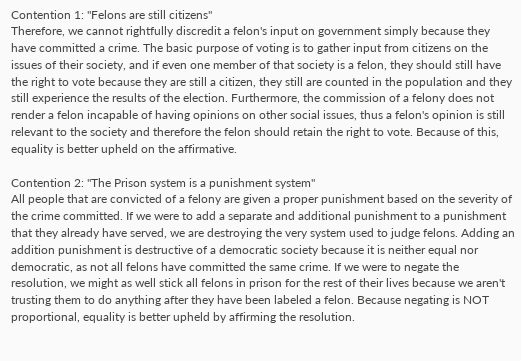Contention 1: "Felons are still citizens"
Therefore, we cannot rightfully discredit a felon's input on government simply because they have committed a crime. The basic purpose of voting is to gather input from citizens on the issues of their society, and if even one member of that society is a felon, they should still have the right to vote because they are still a citizen, they still are counted in the population and they still experience the results of the election. Furthermore, the commission of a felony does not render a felon incapable of having opinions on other social issues, thus a felon's opinion is still relevant to the society and therefore the felon should retain the right to vote. Because of this, equality is better upheld on the affirmative.

Contention 2: "The Prison system is a punishment system"
All people that are convicted of a felony are given a proper punishment based on the severity of the crime committed. If we were to add a separate and additional punishment to a punishment that they already have served, we are destroying the very system used to judge felons. Adding an addition punishment is destructive of a democratic society because it is neither equal nor democratic, as not all felons have committed the same crime. If we were to negate the resolution, we might as well stick all felons in prison for the rest of their lives because we aren't trusting them to do anything after they have been labeled a felon. Because negating is NOT proportional, equality is better upheld by affirming the resolution.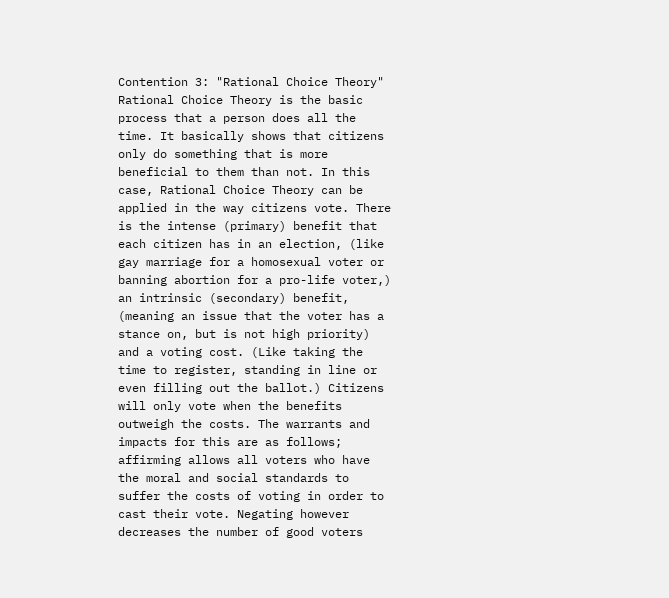Contention 3: "Rational Choice Theory"
Rational Choice Theory is the basic process that a person does all the time. It basically shows that citizens only do something that is more beneficial to them than not. In this case, Rational Choice Theory can be applied in the way citizens vote. There is the intense (primary) benefit that each citizen has in an election, (like gay marriage for a homosexual voter or banning abortion for a pro-life voter,) an intrinsic (secondary) benefit, (meaning an issue that the voter has a stance on, but is not high priority) and a voting cost. (Like taking the time to register, standing in line or even filling out the ballot.) Citizens will only vote when the benefits outweigh the costs. The warrants and impacts for this are as follows; affirming allows all voters who have the moral and social standards to suffer the costs of voting in order to cast their vote. Negating however decreases the number of good voters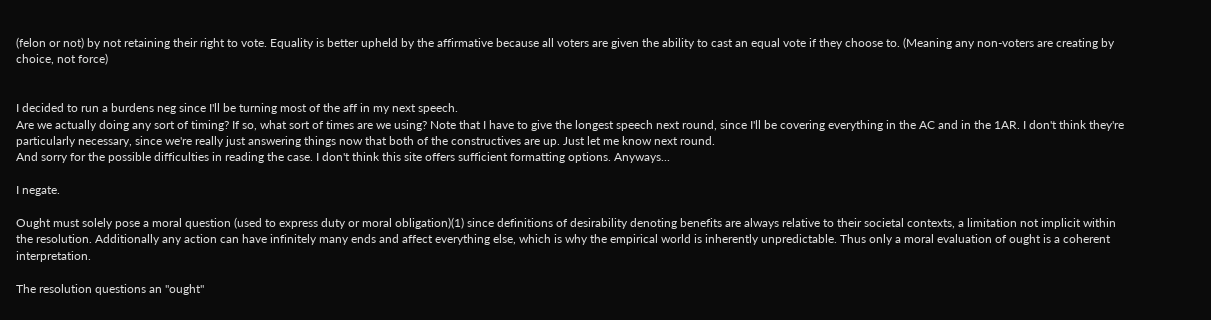(felon or not) by not retaining their right to vote. Equality is better upheld by the affirmative because all voters are given the ability to cast an equal vote if they choose to. (Meaning any non-voters are creating by choice, not force)


I decided to run a burdens neg since I'll be turning most of the aff in my next speech.
Are we actually doing any sort of timing? If so, what sort of times are we using? Note that I have to give the longest speech next round, since I'll be covering everything in the AC and in the 1AR. I don't think they're particularly necessary, since we're really just answering things now that both of the constructives are up. Just let me know next round.
And sorry for the possible difficulties in reading the case. I don't think this site offers sufficient formatting options. Anyways...

I negate.

Ought must solely pose a moral question (used to express duty or moral obligation)(1) since definitions of desirability denoting benefits are always relative to their societal contexts, a limitation not implicit within the resolution. Additionally any action can have infinitely many ends and affect everything else, which is why the empirical world is inherently unpredictable. Thus only a moral evaluation of ought is a coherent interpretation.

The resolution questions an "ought"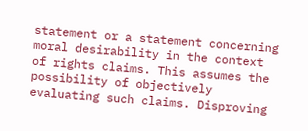statement or a statement concerning moral desirability in the context of rights claims. This assumes the possibility of objectively evaluating such claims. Disproving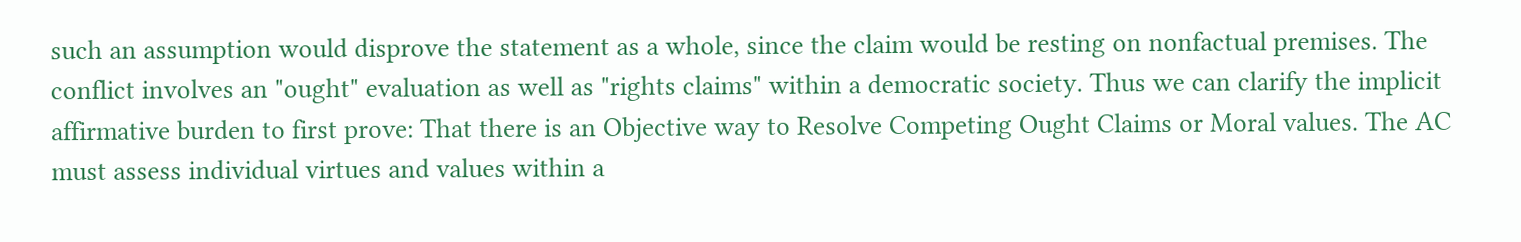such an assumption would disprove the statement as a whole, since the claim would be resting on nonfactual premises. The conflict involves an "ought" evaluation as well as "rights claims" within a democratic society. Thus we can clarify the implicit affirmative burden to first prove: That there is an Objective way to Resolve Competing Ought Claims or Moral values. The AC must assess individual virtues and values within a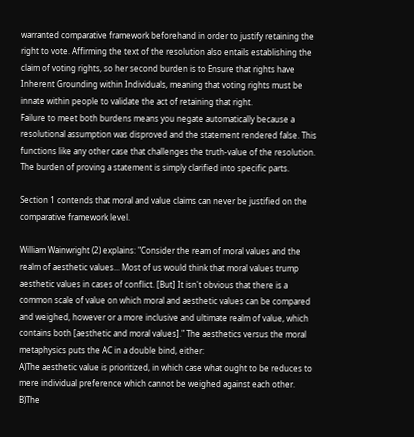warranted comparative framework beforehand in order to justify retaining the right to vote. Affirming the text of the resolution also entails establishing the claim of voting rights, so her second burden is to Ensure that rights have Inherent Grounding within Individuals, meaning that voting rights must be innate within people to validate the act of retaining that right.
Failure to meet both burdens means you negate automatically because a resolutional assumption was disproved and the statement rendered false. This functions like any other case that challenges the truth-value of the resolution. The burden of proving a statement is simply clarified into specific parts.

Section 1 contends that moral and value claims can never be justified on the comparative framework level.

William Wainwright (2) explains: "Consider the ream of moral values and the realm of aesthetic values... Most of us would think that moral values trump aesthetic values in cases of conflict. [But] It isn't obvious that there is a common scale of value on which moral and aesthetic values can be compared and weighed, however or a more inclusive and ultimate realm of value, which contains both [aesthetic and moral values]." The aesthetics versus the moral metaphysics puts the AC in a double bind, either:
A)The aesthetic value is prioritized, in which case what ought to be reduces to mere individual preference which cannot be weighed against each other.
B)The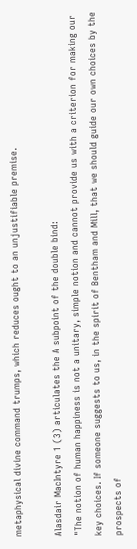metaphysical divine command trumps, which reduces ought to an unjustifiable premise.

Alasdair MacIntyre 1 (3) articulates the A subpoint of the double bind:
"The notion of human happiness is not a unitary, simple notion and cannot provide us with a criterion for making our key choices. If someone suggests to us, in the spirit of Bentham and Mill, that we should guide our own choices by the prospects of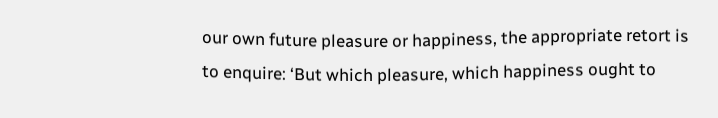our own future pleasure or happiness, the appropriate retort is to enquire: ‘But which pleasure, which happiness ought to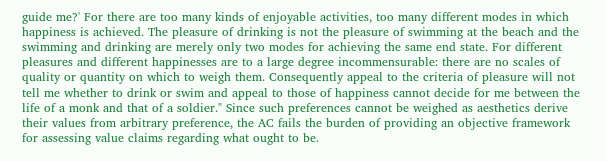guide me?' For there are too many kinds of enjoyable activities, too many different modes in which happiness is achieved. The pleasure of drinking is not the pleasure of swimming at the beach and the swimming and drinking are merely only two modes for achieving the same end state. For different pleasures and different happinesses are to a large degree incommensurable: there are no scales of quality or quantity on which to weigh them. Consequently appeal to the criteria of pleasure will not tell me whether to drink or swim and appeal to those of happiness cannot decide for me between the life of a monk and that of a soldier." Since such preferences cannot be weighed as aesthetics derive their values from arbitrary preference, the AC fails the burden of providing an objective framework for assessing value claims regarding what ought to be.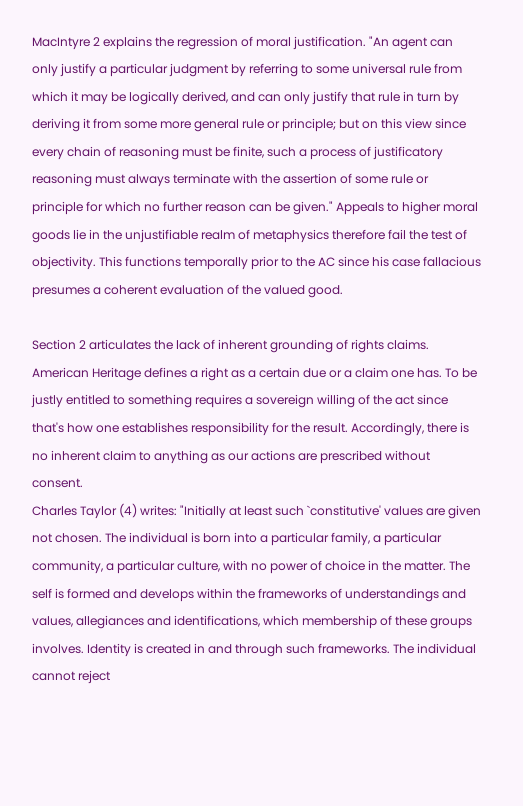MacIntyre 2 explains the regression of moral justification. "An agent can only justify a particular judgment by referring to some universal rule from which it may be logically derived, and can only justify that rule in turn by deriving it from some more general rule or principle; but on this view since every chain of reasoning must be finite, such a process of justificatory reasoning must always terminate with the assertion of some rule or principle for which no further reason can be given." Appeals to higher moral goods lie in the unjustifiable realm of metaphysics therefore fail the test of objectivity. This functions temporally prior to the AC since his case fallacious presumes a coherent evaluation of the valued good.

Section 2 articulates the lack of inherent grounding of rights claims. American Heritage defines a right as a certain due or a claim one has. To be justly entitled to something requires a sovereign willing of the act since that's how one establishes responsibility for the result. Accordingly, there is no inherent claim to anything as our actions are prescribed without consent.
Charles Taylor (4) writes: "Initially at least such `constitutive' values are given not chosen. The individual is born into a particular family, a particular community, a particular culture, with no power of choice in the matter. The self is formed and develops within the frameworks of understandings and values, allegiances and identifications, which membership of these groups involves. Identity is created in and through such frameworks. The individual cannot reject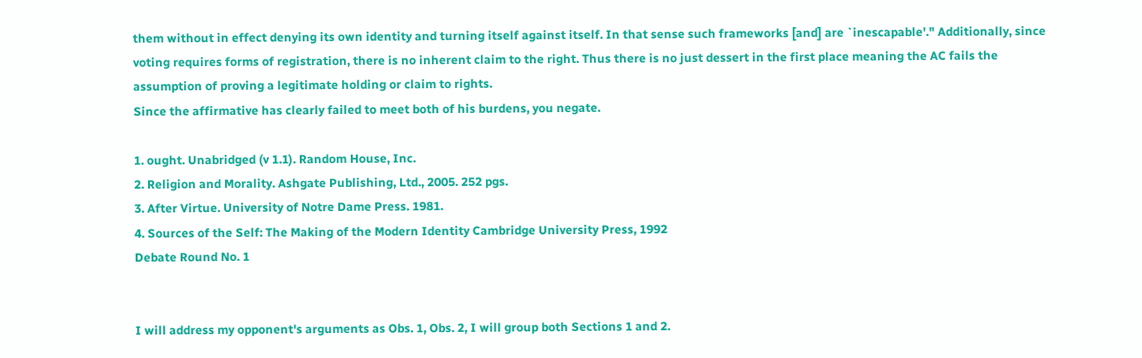them without in effect denying its own identity and turning itself against itself. In that sense such frameworks [and] are `inescapable'." Additionally, since voting requires forms of registration, there is no inherent claim to the right. Thus there is no just dessert in the first place meaning the AC fails the assumption of proving a legitimate holding or claim to rights.
Since the affirmative has clearly failed to meet both of his burdens, you negate.

1. ought. Unabridged (v 1.1). Random House, Inc.
2. Religion and Morality. Ashgate Publishing, Ltd., 2005. 252 pgs.
3. After Virtue. University of Notre Dame Press. 1981.
4. Sources of the Self: The Making of the Modern Identity Cambridge University Press, 1992
Debate Round No. 1


I will address my opponent's arguments as Obs. 1, Obs. 2, I will group both Sections 1 and 2.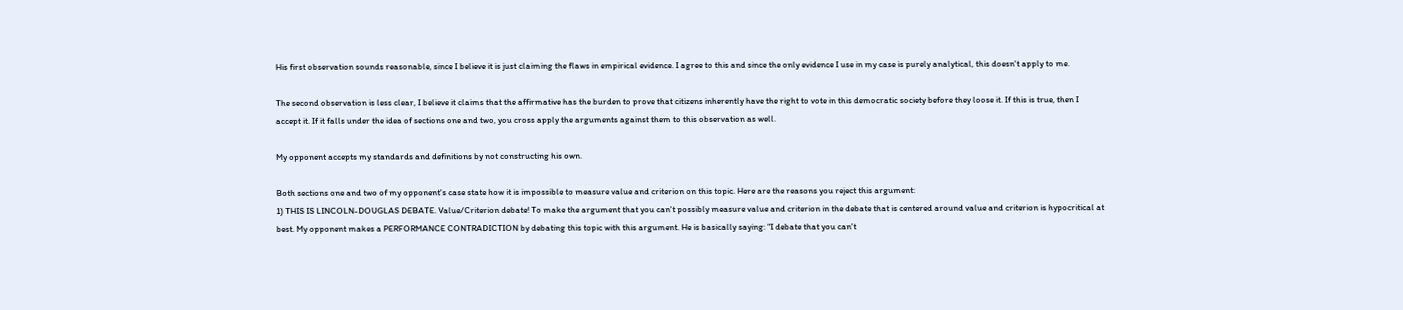His first observation sounds reasonable, since I believe it is just claiming the flaws in empirical evidence. I agree to this and since the only evidence I use in my case is purely analytical, this doesn't apply to me.

The second observation is less clear, I believe it claims that the affirmative has the burden to prove that citizens inherently have the right to vote in this democratic society before they loose it. If this is true, then I accept it. If it falls under the idea of sections one and two, you cross apply the arguments against them to this observation as well.

My opponent accepts my standards and definitions by not constructing his own.

Both sections one and two of my opponent's case state how it is impossible to measure value and criterion on this topic. Here are the reasons you reject this argument:
1) THIS IS LINCOLN-DOUGLAS DEBATE. Value/Criterion debate! To make the argument that you can't possibly measure value and criterion in the debate that is centered around value and criterion is hypocritical at best. My opponent makes a PERFORMANCE CONTRADICTION by debating this topic with this argument. He is basically saying: "I debate that you can't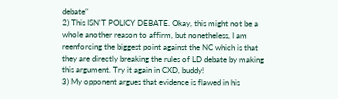debate"
2) This ISN'T POLICY DEBATE. Okay, this might not be a whole another reason to affirm, but nonetheless, I am reenforcing the biggest point against the NC which is that they are directly breaking the rules of LD debate by making this argument. Try it again in CXD, buddy!
3) My opponent argues that evidence is flawed in his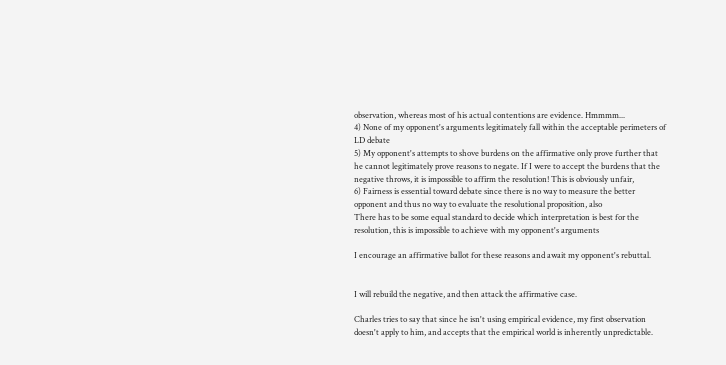observation, whereas most of his actual contentions are evidence. Hmmmm...
4) None of my opponent's arguments legitimately fall within the acceptable perimeters of LD debate
5) My opponent's attempts to shove burdens on the affirmative only prove further that he cannot legitimately prove reasons to negate. If I were to accept the burdens that the negative throws, it is impossible to affirm the resolution! This is obviously unfair,
6) Fairness is essential toward debate since there is no way to measure the better opponent and thus no way to evaluate the resolutional proposition, also
There has to be some equal standard to decide which interpretation is best for the resolution, this is impossible to achieve with my opponent's arguments

I encourage an affirmative ballot for these reasons and await my opponent's rebuttal.


I will rebuild the negative, and then attack the affirmative case.

Charles tries to say that since he isn't using empirical evidence, my first observation doesn't apply to him, and accepts that the empirical world is inherently unpredictable.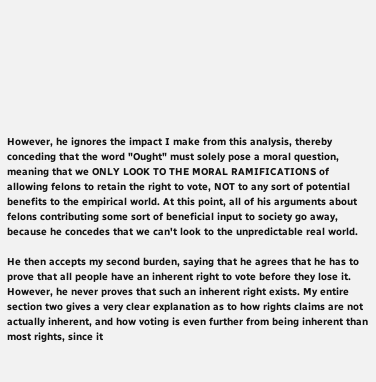However, he ignores the impact I make from this analysis, thereby conceding that the word "Ought" must solely pose a moral question, meaning that we ONLY LOOK TO THE MORAL RAMIFICATIONS of allowing felons to retain the right to vote, NOT to any sort of potential benefits to the empirical world. At this point, all of his arguments about felons contributing some sort of beneficial input to society go away, because he concedes that we can't look to the unpredictable real world.

He then accepts my second burden, saying that he agrees that he has to prove that all people have an inherent right to vote before they lose it. However, he never proves that such an inherent right exists. My entire section two gives a very clear explanation as to how rights claims are not actually inherent, and how voting is even further from being inherent than most rights, since it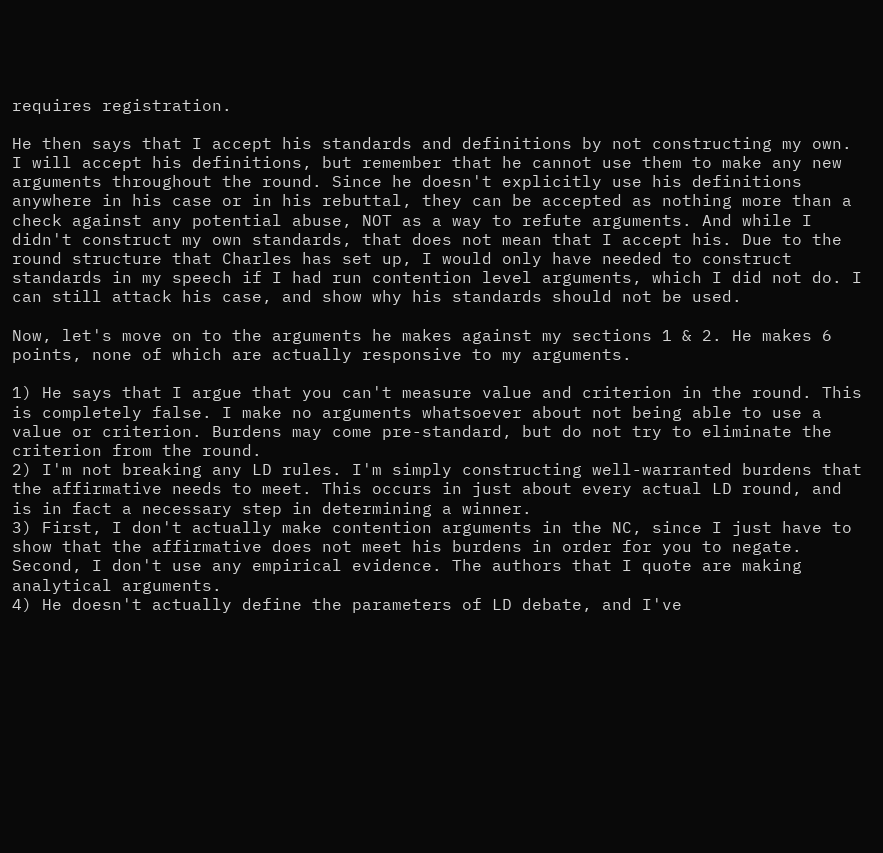requires registration.

He then says that I accept his standards and definitions by not constructing my own. I will accept his definitions, but remember that he cannot use them to make any new arguments throughout the round. Since he doesn't explicitly use his definitions anywhere in his case or in his rebuttal, they can be accepted as nothing more than a check against any potential abuse, NOT as a way to refute arguments. And while I didn't construct my own standards, that does not mean that I accept his. Due to the round structure that Charles has set up, I would only have needed to construct standards in my speech if I had run contention level arguments, which I did not do. I can still attack his case, and show why his standards should not be used.

Now, let's move on to the arguments he makes against my sections 1 & 2. He makes 6 points, none of which are actually responsive to my arguments.

1) He says that I argue that you can't measure value and criterion in the round. This is completely false. I make no arguments whatsoever about not being able to use a value or criterion. Burdens may come pre-standard, but do not try to eliminate the criterion from the round.
2) I'm not breaking any LD rules. I'm simply constructing well-warranted burdens that the affirmative needs to meet. This occurs in just about every actual LD round, and is in fact a necessary step in determining a winner.
3) First, I don't actually make contention arguments in the NC, since I just have to show that the affirmative does not meet his burdens in order for you to negate. Second, I don't use any empirical evidence. The authors that I quote are making analytical arguments.
4) He doesn't actually define the parameters of LD debate, and I've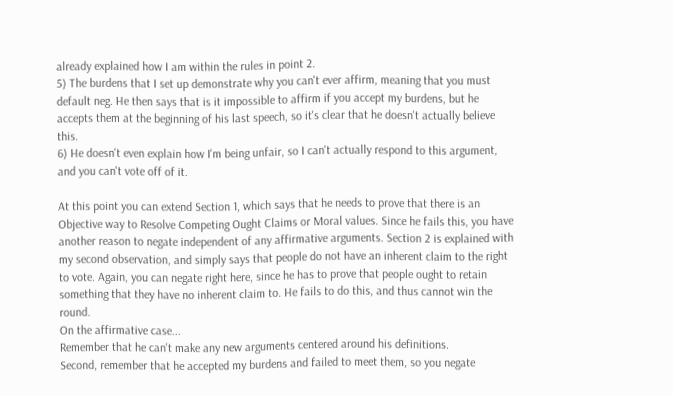already explained how I am within the rules in point 2.
5) The burdens that I set up demonstrate why you can't ever affirm, meaning that you must default neg. He then says that is it impossible to affirm if you accept my burdens, but he accepts them at the beginning of his last speech, so it's clear that he doesn't actually believe this.
6) He doesn't even explain how I'm being unfair, so I can't actually respond to this argument, and you can't vote off of it.

At this point you can extend Section 1, which says that he needs to prove that there is an Objective way to Resolve Competing Ought Claims or Moral values. Since he fails this, you have another reason to negate independent of any affirmative arguments. Section 2 is explained with my second observation, and simply says that people do not have an inherent claim to the right to vote. Again, you can negate right here, since he has to prove that people ought to retain something that they have no inherent claim to. He fails to do this, and thus cannot win the round.
On the affirmative case...
Remember that he can't make any new arguments centered around his definitions.
Second, remember that he accepted my burdens and failed to meet them, so you negate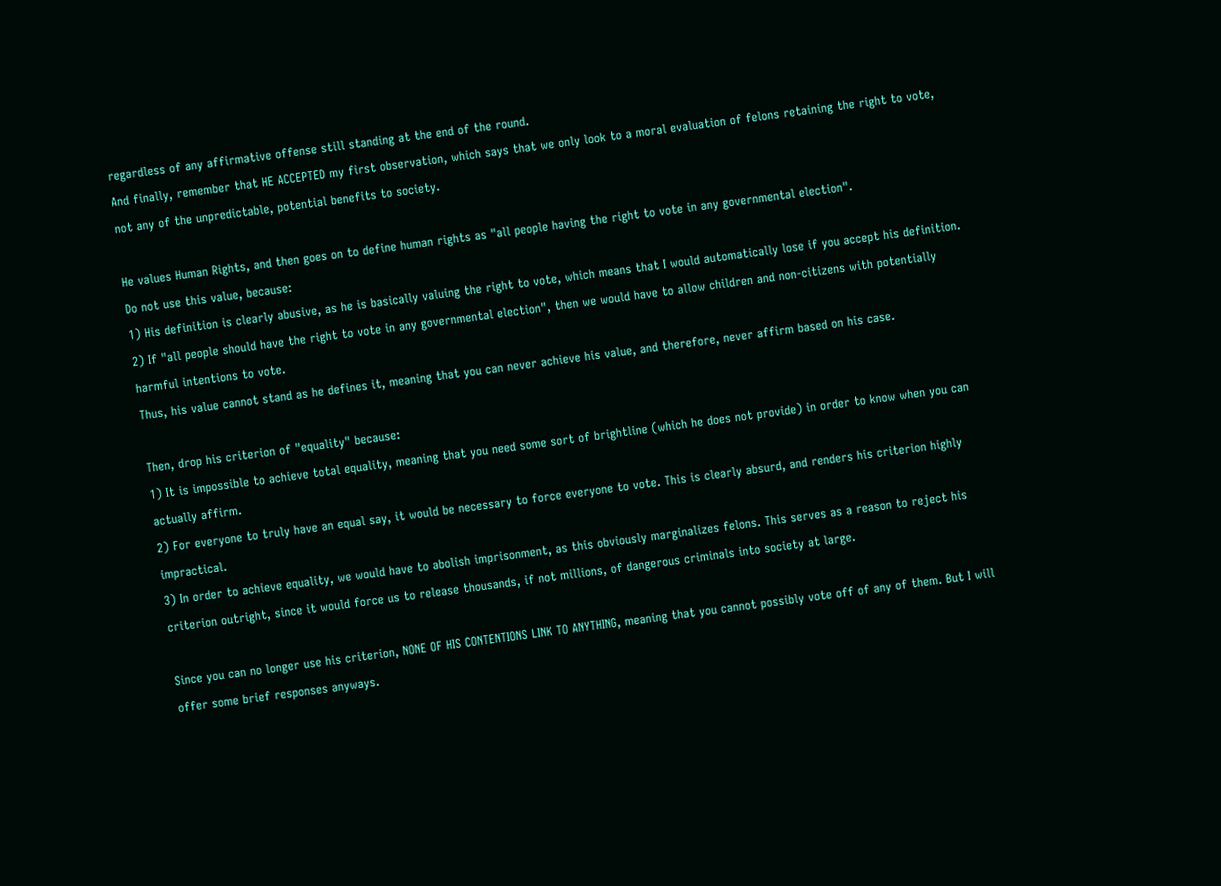regardless of any affirmative offense still standing at the end of the round.
And finally, remember that HE ACCEPTED my first observation, which says that we only look to a moral evaluation of felons retaining the right to vote, not any of the unpredictable, potential benefits to society.

He values Human Rights, and then goes on to define human rights as "all people having the right to vote in any governmental election".
Do not use this value, because:
1) His definition is clearly abusive, as he is basically valuing the right to vote, which means that I would automatically lose if you accept his definition.
2) If "all people should have the right to vote in any governmental election", then we would have to allow children and non-citizens with potentially harmful intentions to vote.
Thus, his value cannot stand as he defines it, meaning that you can never achieve his value, and therefore, never affirm based on his case.

Then, drop his criterion of "equality" because:
1) It is impossible to achieve total equality, meaning that you need some sort of brightline (which he does not provide) in order to know when you can actually affirm.
2) For everyone to truly have an equal say, it would be necessary to force everyone to vote. This is clearly absurd, and renders his criterion highly impractical.
3) In order to achieve equality, we would have to abolish imprisonment, as this obviously marginalizes felons. This serves as a reason to reject his criterion outright, since it would force us to release thousands, if not millions, of dangerous criminals into society at large.

Since you can no longer use his criterion, NONE OF HIS CONTENTIONS LINK TO ANYTHING, meaning that you cannot possibly vote off of any of them. But I will offer some brief responses anyways.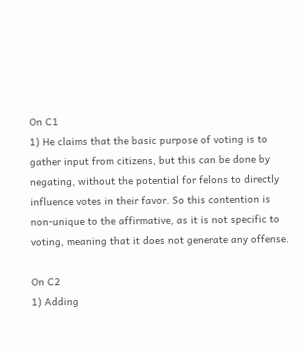On C1
1) He claims that the basic purpose of voting is to gather input from citizens, but this can be done by negating, without the potential for felons to directly influence votes in their favor. So this contention is non-unique to the affirmative, as it is not specific to voting, meaning that it does not generate any offense.

On C2
1) Adding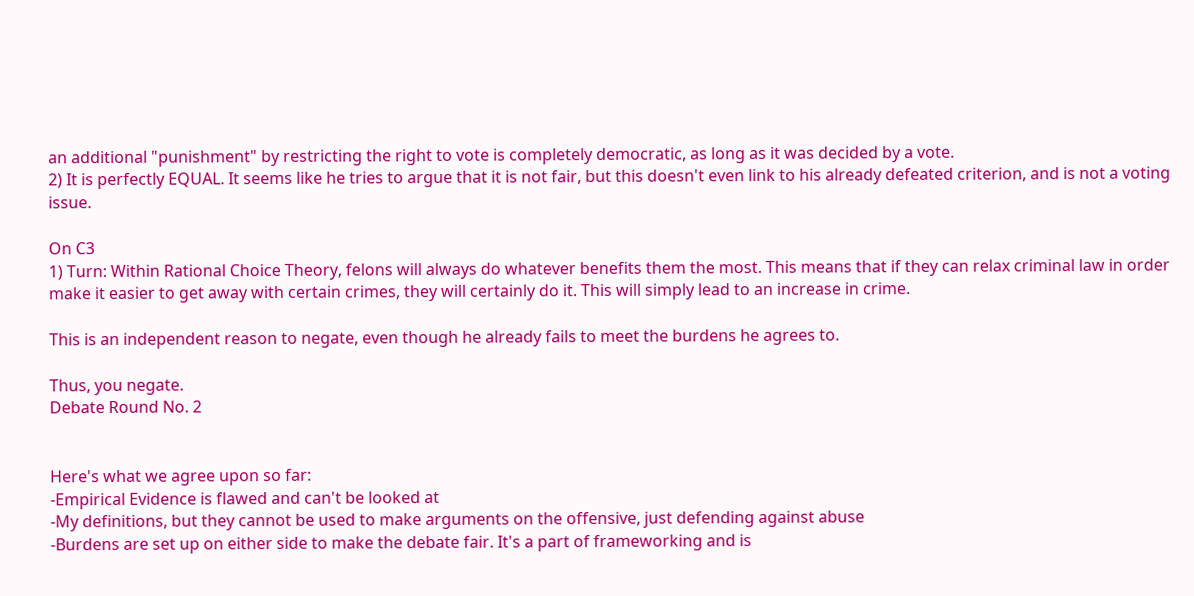an additional "punishment" by restricting the right to vote is completely democratic, as long as it was decided by a vote.
2) It is perfectly EQUAL. It seems like he tries to argue that it is not fair, but this doesn't even link to his already defeated criterion, and is not a voting issue.

On C3
1) Turn: Within Rational Choice Theory, felons will always do whatever benefits them the most. This means that if they can relax criminal law in order make it easier to get away with certain crimes, they will certainly do it. This will simply lead to an increase in crime.

This is an independent reason to negate, even though he already fails to meet the burdens he agrees to.

Thus, you negate.
Debate Round No. 2


Here's what we agree upon so far:
-Empirical Evidence is flawed and can't be looked at
-My definitions, but they cannot be used to make arguments on the offensive, just defending against abuse
-Burdens are set up on either side to make the debate fair. It's a part of frameworking and is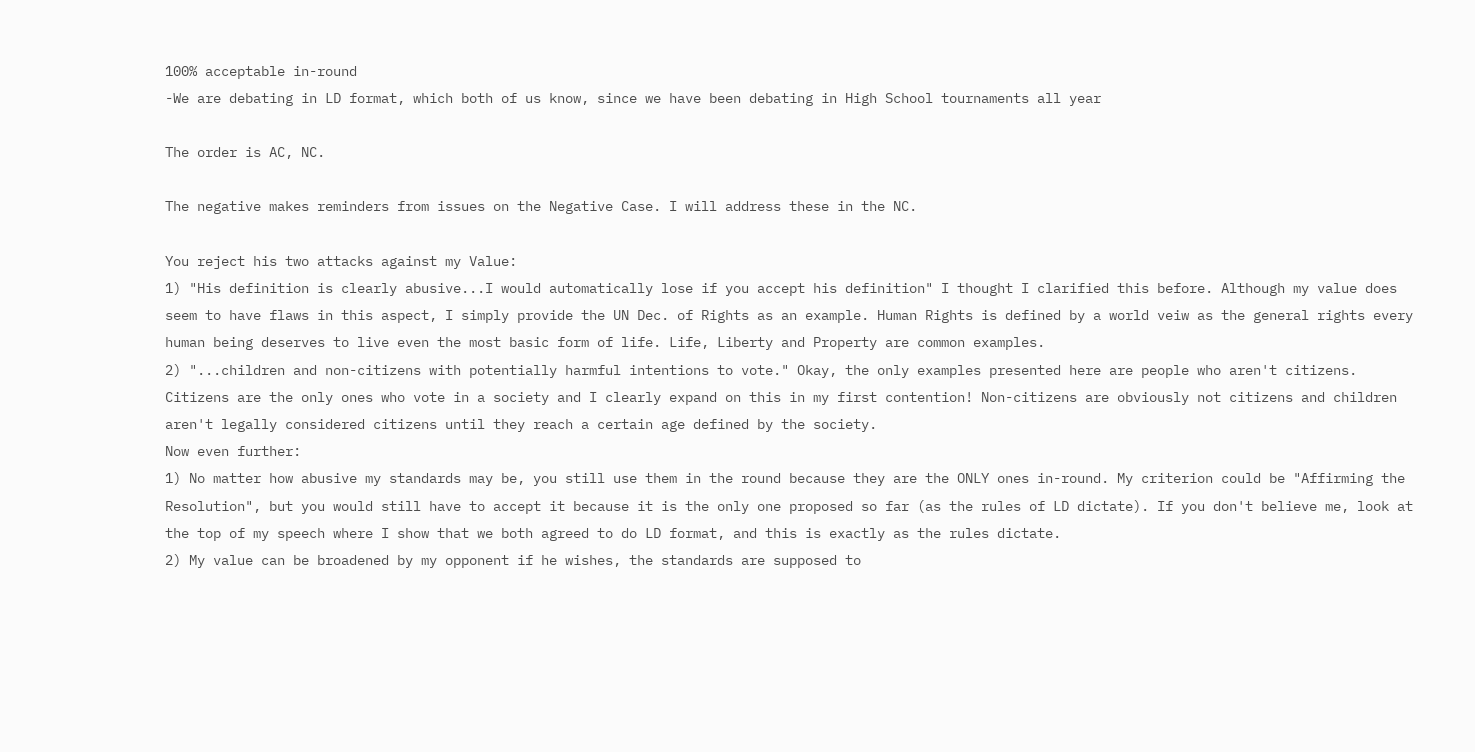100% acceptable in-round
-We are debating in LD format, which both of us know, since we have been debating in High School tournaments all year

The order is AC, NC.

The negative makes reminders from issues on the Negative Case. I will address these in the NC.

You reject his two attacks against my Value:
1) "His definition is clearly abusive...I would automatically lose if you accept his definition" I thought I clarified this before. Although my value does seem to have flaws in this aspect, I simply provide the UN Dec. of Rights as an example. Human Rights is defined by a world veiw as the general rights every human being deserves to live even the most basic form of life. Life, Liberty and Property are common examples.
2) "...children and non-citizens with potentially harmful intentions to vote." Okay, the only examples presented here are people who aren't citizens. Citizens are the only ones who vote in a society and I clearly expand on this in my first contention! Non-citizens are obviously not citizens and children aren't legally considered citizens until they reach a certain age defined by the society.
Now even further:
1) No matter how abusive my standards may be, you still use them in the round because they are the ONLY ones in-round. My criterion could be "Affirming the Resolution", but you would still have to accept it because it is the only one proposed so far (as the rules of LD dictate). If you don't believe me, look at the top of my speech where I show that we both agreed to do LD format, and this is exactly as the rules dictate.
2) My value can be broadened by my opponent if he wishes, the standards are supposed to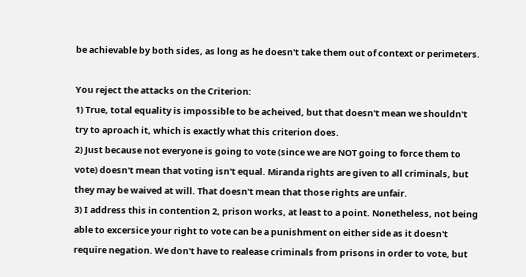be achievable by both sides, as long as he doesn't take them out of context or perimeters.

You reject the attacks on the Criterion:
1) True, total equality is impossible to be acheived, but that doesn't mean we shouldn't try to aproach it, which is exactly what this criterion does.
2) Just because not everyone is going to vote (since we are NOT going to force them to vote) doesn't mean that voting isn't equal. Miranda rights are given to all criminals, but they may be waived at will. That doesn't mean that those rights are unfair.
3) I address this in contention 2, prison works, at least to a point. Nonetheless, not being able to excersice your right to vote can be a punishment on either side as it doesn't require negation. We don't have to realease criminals from prisons in order to vote, but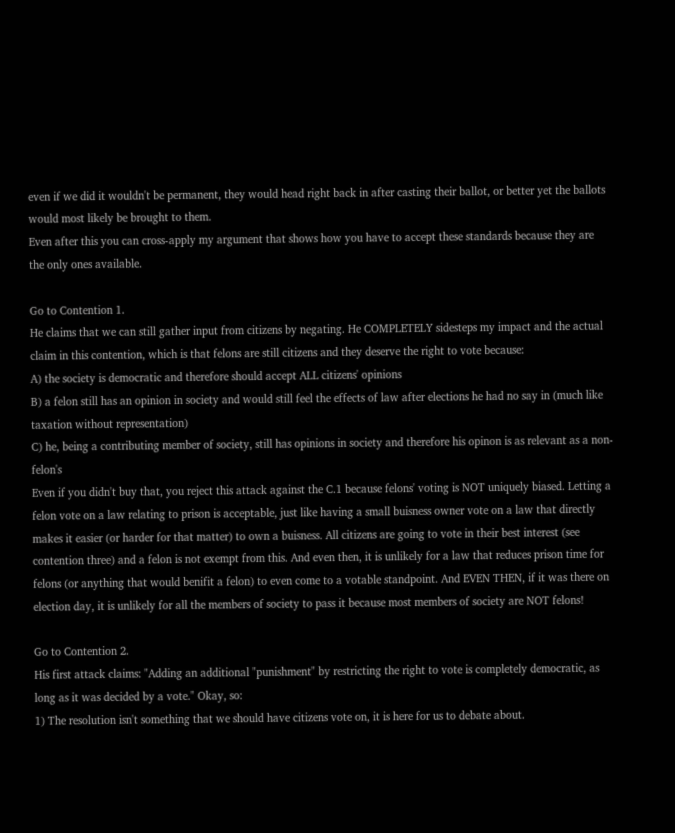even if we did it wouldn't be permanent, they would head right back in after casting their ballot, or better yet the ballots would most likely be brought to them.
Even after this you can cross-apply my argument that shows how you have to accept these standards because they are the only ones available.

Go to Contention 1.
He claims that we can still gather input from citizens by negating. He COMPLETELY sidesteps my impact and the actual claim in this contention, which is that felons are still citizens and they deserve the right to vote because:
A) the society is democratic and therefore should accept ALL citizens' opinions
B) a felon still has an opinion in society and would still feel the effects of law after elections he had no say in (much like taxation without representation)
C) he, being a contributing member of society, still has opinions in society and therefore his opinon is as relevant as a non-felon's
Even if you didn't buy that, you reject this attack against the C.1 because felons' voting is NOT uniquely biased. Letting a felon vote on a law relating to prison is acceptable, just like having a small buisness owner vote on a law that directly makes it easier (or harder for that matter) to own a buisness. All citizens are going to vote in their best interest (see contention three) and a felon is not exempt from this. And even then, it is unlikely for a law that reduces prison time for felons (or anything that would benifit a felon) to even come to a votable standpoint. And EVEN THEN, if it was there on election day, it is unlikely for all the members of society to pass it because most members of society are NOT felons!

Go to Contention 2.
His first attack claims: "Adding an additional "punishment" by restricting the right to vote is completely democratic, as long as it was decided by a vote." Okay, so:
1) The resolution isn't something that we should have citizens vote on, it is here for us to debate about.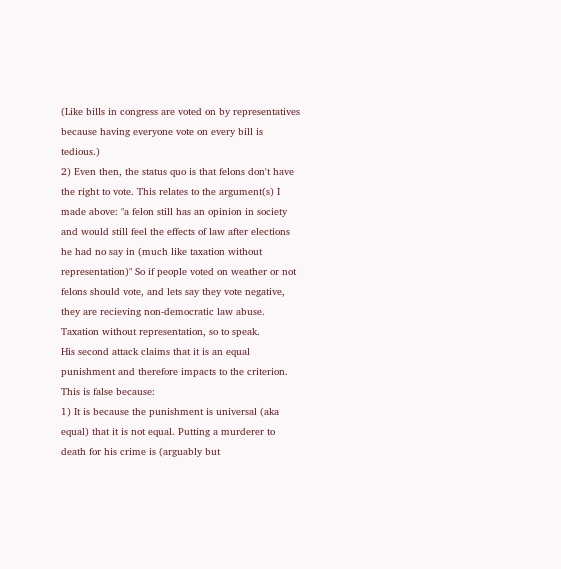(Like bills in congress are voted on by representatives because having everyone vote on every bill is tedious.)
2) Even then, the status quo is that felons don't have the right to vote. This relates to the argument(s) I made above: "a felon still has an opinion in society and would still feel the effects of law after elections he had no say in (much like taxation without representation)" So if people voted on weather or not felons should vote, and lets say they vote negative, they are recieving non-democratic law abuse. Taxation without representation, so to speak.
His second attack claims that it is an equal punishment and therefore impacts to the criterion. This is false because:
1) It is because the punishment is universal (aka equal) that it is not equal. Putting a murderer to death for his crime is (arguably but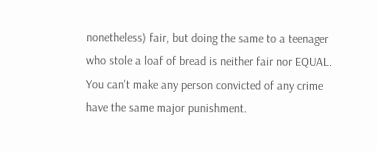nonetheless) fair, but doing the same to a teenager who stole a loaf of bread is neither fair nor EQUAL. You can't make any person convicted of any crime have the same major punishment.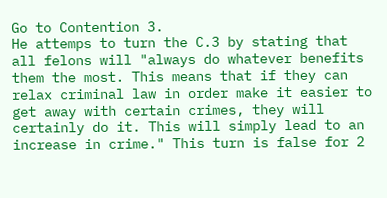Go to Contention 3.
He attemps to turn the C.3 by stating that all felons will "always do whatever benefits them the most. This means that if they can relax criminal law in order make it easier to get away with certain crimes, they will certainly do it. This will simply lead to an increase in crime." This turn is false for 2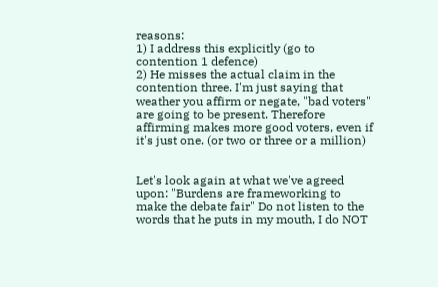reasons:
1) I address this explicitly (go to contention 1 defence)
2) He misses the actual claim in the contention three. I'm just saying that weather you affirm or negate, "bad voters" are going to be present. Therefore affirming makes more good voters, even if it's just one. (or two or three or a million)


Let's look again at what we've agreed upon: "Burdens are frameworking to make the debate fair" Do not listen to the words that he puts in my mouth, I do NOT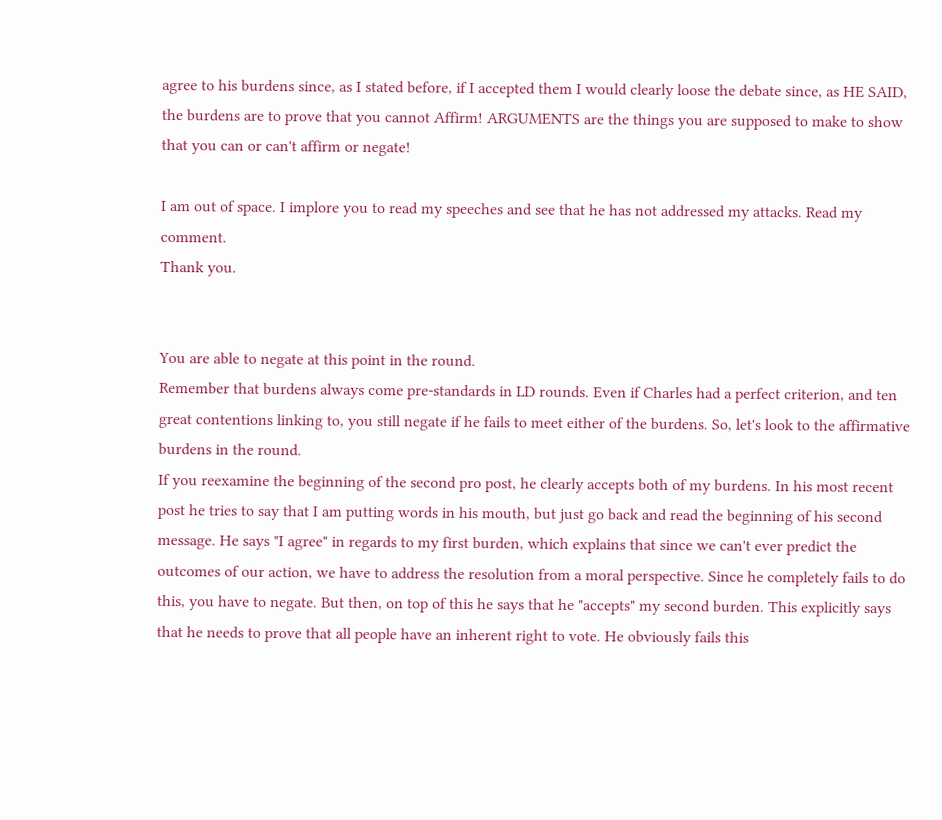agree to his burdens since, as I stated before, if I accepted them I would clearly loose the debate since, as HE SAID, the burdens are to prove that you cannot Affirm! ARGUMENTS are the things you are supposed to make to show that you can or can't affirm or negate!

I am out of space. I implore you to read my speeches and see that he has not addressed my attacks. Read my comment.
Thank you.


You are able to negate at this point in the round.
Remember that burdens always come pre-standards in LD rounds. Even if Charles had a perfect criterion, and ten great contentions linking to, you still negate if he fails to meet either of the burdens. So, let's look to the affirmative burdens in the round.
If you reexamine the beginning of the second pro post, he clearly accepts both of my burdens. In his most recent post he tries to say that I am putting words in his mouth, but just go back and read the beginning of his second message. He says "I agree" in regards to my first burden, which explains that since we can't ever predict the outcomes of our action, we have to address the resolution from a moral perspective. Since he completely fails to do this, you have to negate. But then, on top of this he says that he "accepts" my second burden. This explicitly says that he needs to prove that all people have an inherent right to vote. He obviously fails this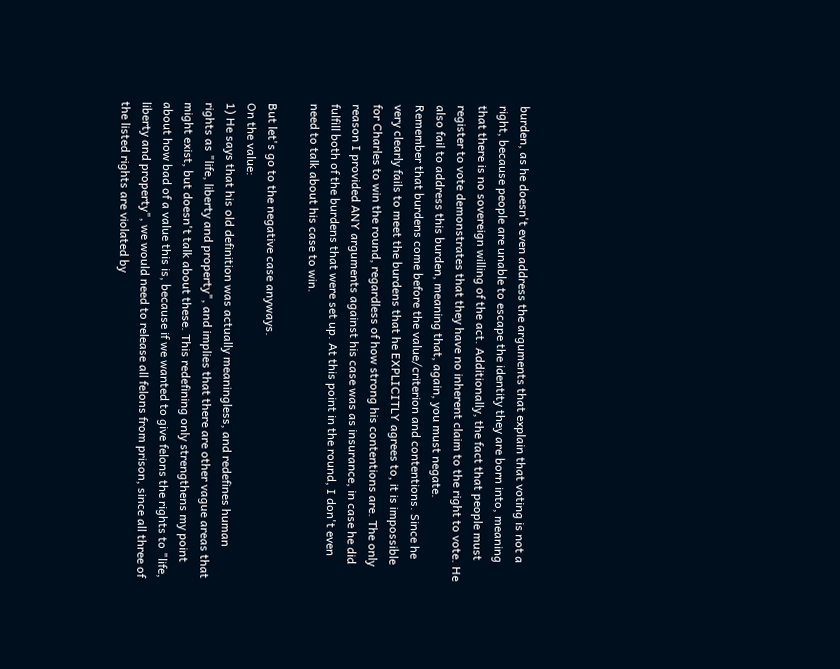burden, as he doesn't even address the arguments that explain that voting is not a right, because people are unable to escape the identity they are born into, meaning that there is no sovereign willing of the act. Additionally, the fact that people must register to vote demonstrates that they have no inherent claim to the right to vote. He also fail to address this burden, meaning that, again, you must negate.
Remember that burdens come before the value/criterion and contentions. Since he very clearly fails to meet the burdens that he EXPLICITLY agrees to, it is impossible for Charles to win the round, regardless of how strong his contentions are. The only reason I provided ANY arguments against his case was as insurance, in case he did fulfill both of the burdens that were set up. At this point in the round, I don't even need to talk about his case to win.

But let's go to the negative case anyways.
On the value:
1) He says that his old definition was actually meaningless, and redefines human rights as "life, liberty and property", and implies that there are other vague areas that might exist, but doesn't talk about these. This redefining only strengthens my point about how bad of a value this is, because if we wanted to give felons the rights to "life, liberty and property", we would need to release all felons from prison, since all three of the listed rights are violated by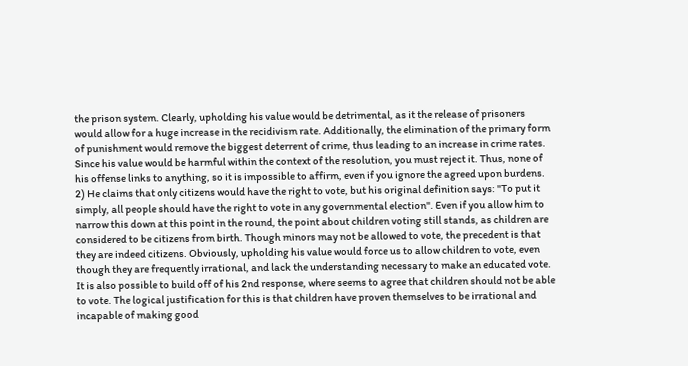the prison system. Clearly, upholding his value would be detrimental, as it the release of prisoners would allow for a huge increase in the recidivism rate. Additionally, the elimination of the primary form of punishment would remove the biggest deterrent of crime, thus leading to an increase in crime rates. Since his value would be harmful within the context of the resolution, you must reject it. Thus, none of his offense links to anything, so it is impossible to affirm, even if you ignore the agreed upon burdens.
2) He claims that only citizens would have the right to vote, but his original definition says: "To put it simply, all people should have the right to vote in any governmental election". Even if you allow him to narrow this down at this point in the round, the point about children voting still stands, as children are considered to be citizens from birth. Though minors may not be allowed to vote, the precedent is that they are indeed citizens. Obviously, upholding his value would force us to allow children to vote, even though they are frequently irrational, and lack the understanding necessary to make an educated vote.
It is also possible to build off of his 2nd response, where seems to agree that children should not be able to vote. The logical justification for this is that children have proven themselves to be irrational and incapable of making good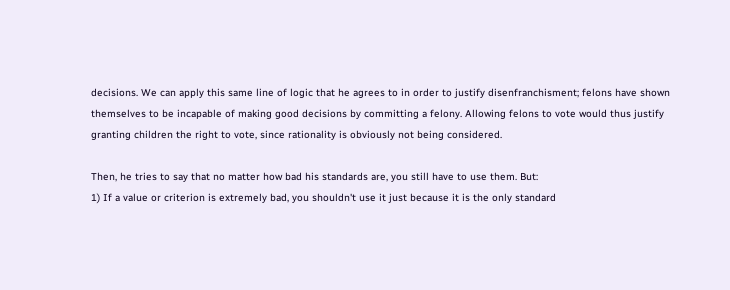decisions. We can apply this same line of logic that he agrees to in order to justify disenfranchisment; felons have shown themselves to be incapable of making good decisions by committing a felony. Allowing felons to vote would thus justify granting children the right to vote, since rationality is obviously not being considered.

Then, he tries to say that no matter how bad his standards are, you still have to use them. But:
1) If a value or criterion is extremely bad, you shouldn't use it just because it is the only standard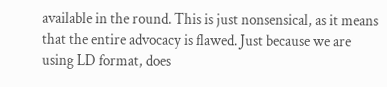available in the round. This is just nonsensical, as it means that the entire advocacy is flawed. Just because we are using LD format, does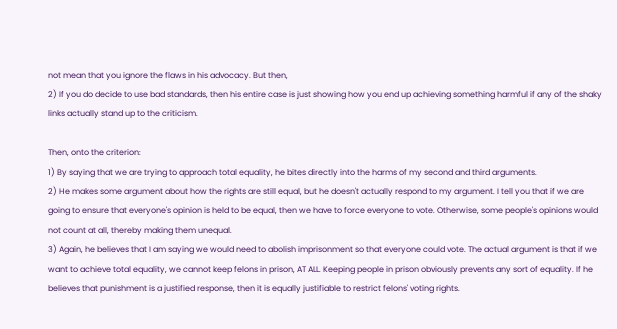not mean that you ignore the flaws in his advocacy. But then,
2) If you do decide to use bad standards, then his entire case is just showing how you end up achieving something harmful if any of the shaky links actually stand up to the criticism.

Then, onto the criterion:
1) By saying that we are trying to approach total equality, he bites directly into the harms of my second and third arguments.
2) He makes some argument about how the rights are still equal, but he doesn't actually respond to my argument. I tell you that if we are going to ensure that everyone's opinion is held to be equal, then we have to force everyone to vote. Otherwise, some people's opinions would not count at all, thereby making them unequal.
3) Again, he believes that I am saying we would need to abolish imprisonment so that everyone could vote. The actual argument is that if we want to achieve total equality, we cannot keep felons in prison, AT ALL. Keeping people in prison obviously prevents any sort of equality. If he believes that punishment is a justified response, then it is equally justifiable to restrict felons' voting rights.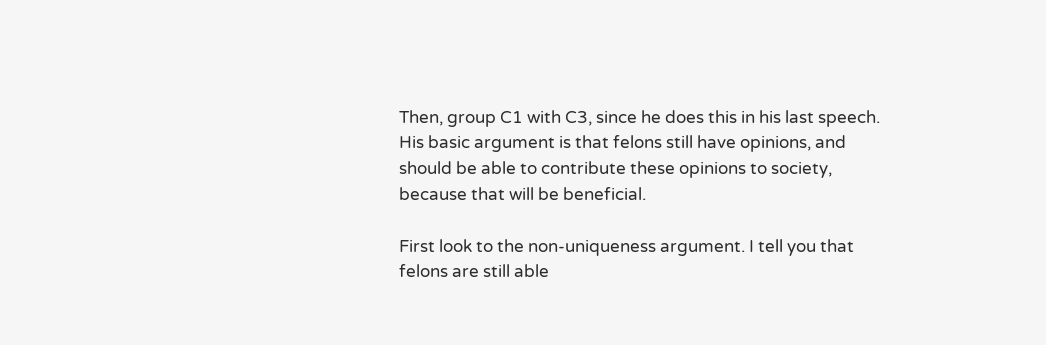Then, group C1 with C3, since he does this in his last speech.
His basic argument is that felons still have opinions, and should be able to contribute these opinions to society, because that will be beneficial.

First look to the non-uniqueness argument. I tell you that felons are still able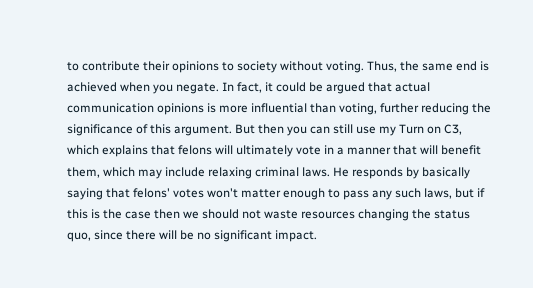to contribute their opinions to society without voting. Thus, the same end is achieved when you negate. In fact, it could be argued that actual communication opinions is more influential than voting, further reducing the significance of this argument. But then you can still use my Turn on C3, which explains that felons will ultimately vote in a manner that will benefit them, which may include relaxing criminal laws. He responds by basically saying that felons' votes won't matter enough to pass any such laws, but if this is the case then we should not waste resources changing the status quo, since there will be no significant impact.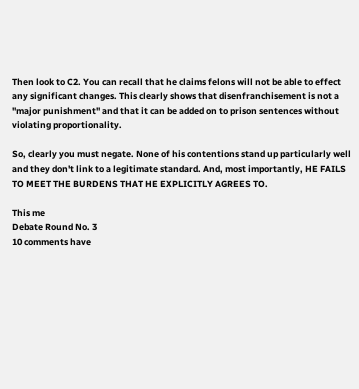Then look to C2. You can recall that he claims felons will not be able to effect any significant changes. This clearly shows that disenfranchisement is not a "major punishment" and that it can be added on to prison sentences without violating proportionality.

So, clearly you must negate. None of his contentions stand up particularly well and they don't link to a legitimate standard. And, most importantly, HE FAILS TO MEET THE BURDENS THAT HE EXPLICITLY AGREES TO.

This me
Debate Round No. 3
10 comments have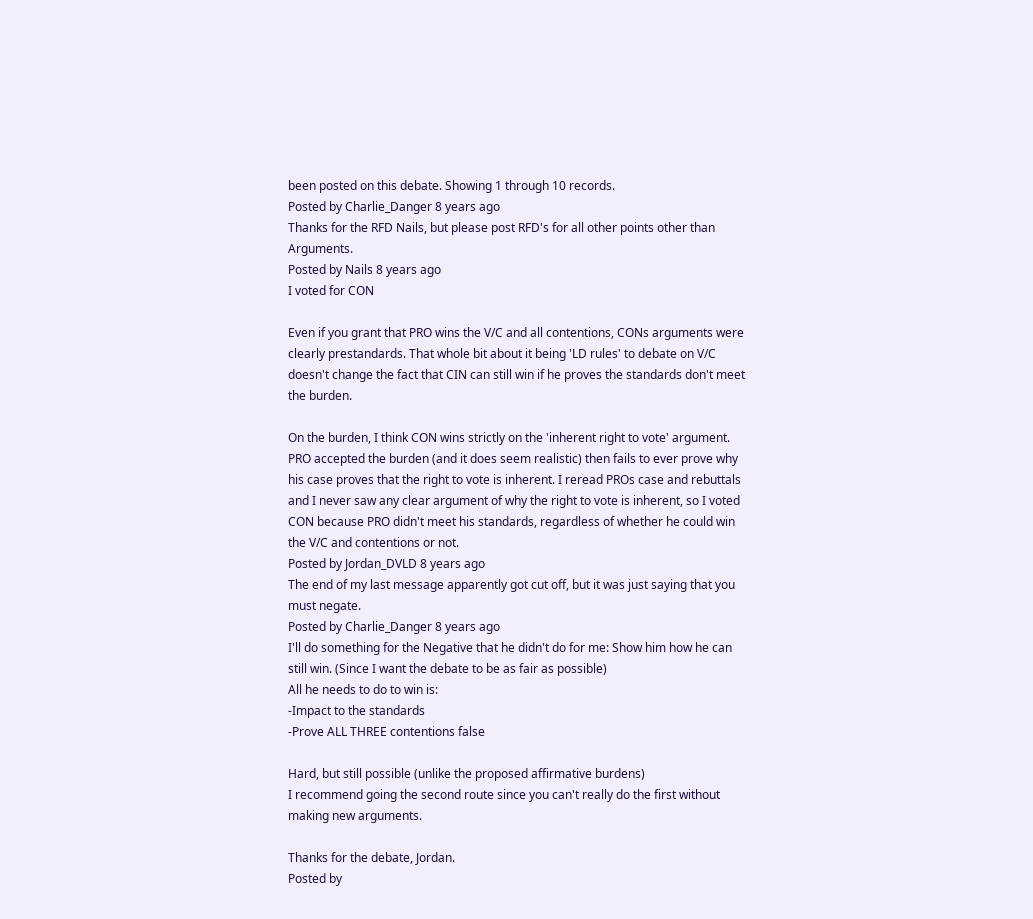been posted on this debate. Showing 1 through 10 records.
Posted by Charlie_Danger 8 years ago
Thanks for the RFD Nails, but please post RFD's for all other points other than Arguments.
Posted by Nails 8 years ago
I voted for CON

Even if you grant that PRO wins the V/C and all contentions, CONs arguments were clearly prestandards. That whole bit about it being 'LD rules' to debate on V/C doesn't change the fact that CIN can still win if he proves the standards don't meet the burden.

On the burden, I think CON wins strictly on the 'inherent right to vote' argument. PRO accepted the burden (and it does seem realistic) then fails to ever prove why his case proves that the right to vote is inherent. I reread PROs case and rebuttals and I never saw any clear argument of why the right to vote is inherent, so I voted CON because PRO didn't meet his standards, regardless of whether he could win the V/C and contentions or not.
Posted by Jordan_DVLD 8 years ago
The end of my last message apparently got cut off, but it was just saying that you must negate.
Posted by Charlie_Danger 8 years ago
I'll do something for the Negative that he didn't do for me: Show him how he can still win. (Since I want the debate to be as fair as possible)
All he needs to do to win is:
-Impact to the standards
-Prove ALL THREE contentions false

Hard, but still possible (unlike the proposed affirmative burdens)
I recommend going the second route since you can't really do the first without making new arguments.

Thanks for the debate, Jordan.
Posted by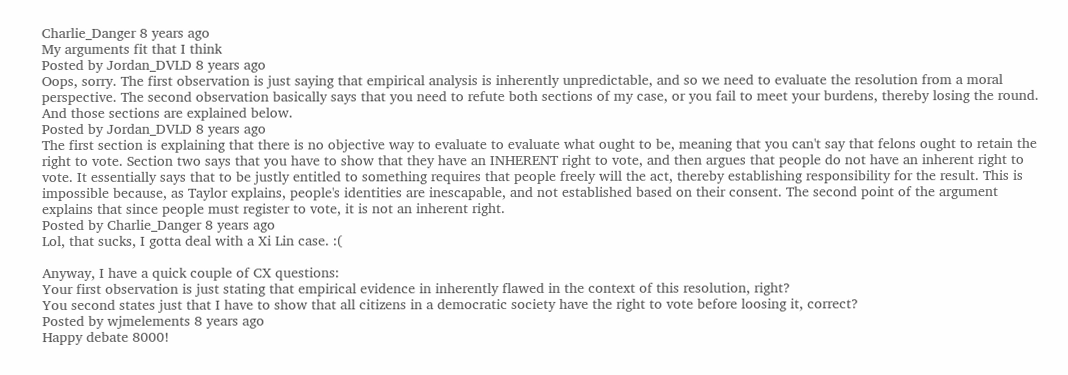Charlie_Danger 8 years ago
My arguments fit that I think
Posted by Jordan_DVLD 8 years ago
Oops, sorry. The first observation is just saying that empirical analysis is inherently unpredictable, and so we need to evaluate the resolution from a moral perspective. The second observation basically says that you need to refute both sections of my case, or you fail to meet your burdens, thereby losing the round. And those sections are explained below.
Posted by Jordan_DVLD 8 years ago
The first section is explaining that there is no objective way to evaluate to evaluate what ought to be, meaning that you can't say that felons ought to retain the right to vote. Section two says that you have to show that they have an INHERENT right to vote, and then argues that people do not have an inherent right to vote. It essentially says that to be justly entitled to something requires that people freely will the act, thereby establishing responsibility for the result. This is impossible because, as Taylor explains, people's identities are inescapable, and not established based on their consent. The second point of the argument explains that since people must register to vote, it is not an inherent right.
Posted by Charlie_Danger 8 years ago
Lol, that sucks, I gotta deal with a Xi Lin case. :(

Anyway, I have a quick couple of CX questions:
Your first observation is just stating that empirical evidence in inherently flawed in the context of this resolution, right?
You second states just that I have to show that all citizens in a democratic society have the right to vote before loosing it, correct?
Posted by wjmelements 8 years ago
Happy debate 8000!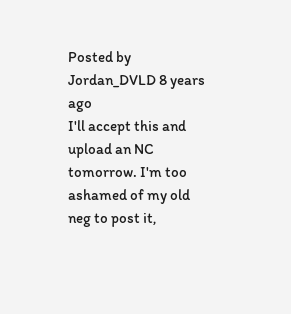Posted by Jordan_DVLD 8 years ago
I'll accept this and upload an NC tomorrow. I'm too ashamed of my old neg to post it,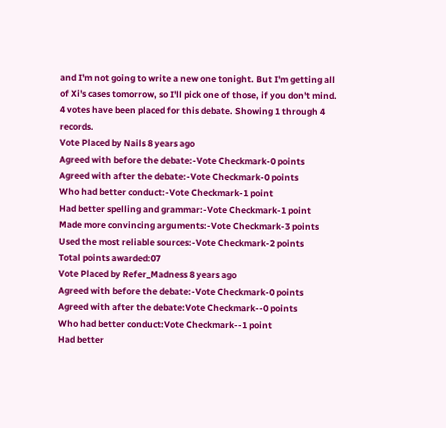and I'm not going to write a new one tonight. But I'm getting all of Xi's cases tomorrow, so I'll pick one of those, if you don't mind.
4 votes have been placed for this debate. Showing 1 through 4 records.
Vote Placed by Nails 8 years ago
Agreed with before the debate:-Vote Checkmark-0 points
Agreed with after the debate:-Vote Checkmark-0 points
Who had better conduct:-Vote Checkmark-1 point
Had better spelling and grammar:-Vote Checkmark-1 point
Made more convincing arguments:-Vote Checkmark-3 points
Used the most reliable sources:-Vote Checkmark-2 points
Total points awarded:07
Vote Placed by Refer_Madness 8 years ago
Agreed with before the debate:-Vote Checkmark-0 points
Agreed with after the debate:Vote Checkmark--0 points
Who had better conduct:Vote Checkmark--1 point
Had better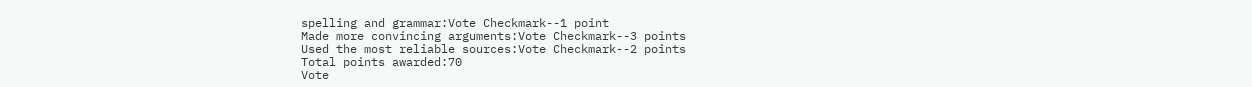spelling and grammar:Vote Checkmark--1 point
Made more convincing arguments:Vote Checkmark--3 points
Used the most reliable sources:Vote Checkmark--2 points
Total points awarded:70
Vote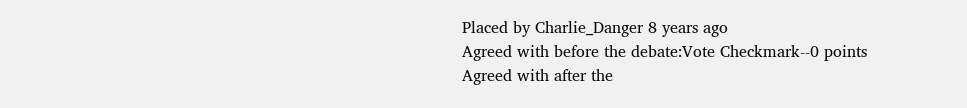Placed by Charlie_Danger 8 years ago
Agreed with before the debate:Vote Checkmark--0 points
Agreed with after the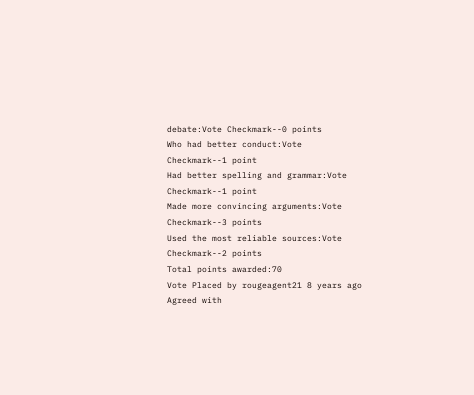debate:Vote Checkmark--0 points
Who had better conduct:Vote Checkmark--1 point
Had better spelling and grammar:Vote Checkmark--1 point
Made more convincing arguments:Vote Checkmark--3 points
Used the most reliable sources:Vote Checkmark--2 points
Total points awarded:70
Vote Placed by rougeagent21 8 years ago
Agreed with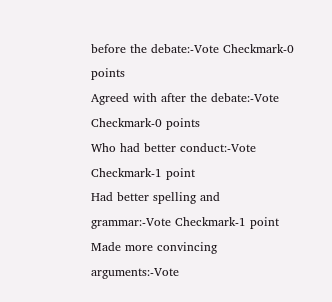before the debate:-Vote Checkmark-0 points
Agreed with after the debate:-Vote Checkmark-0 points
Who had better conduct:-Vote Checkmark-1 point
Had better spelling and grammar:-Vote Checkmark-1 point
Made more convincing arguments:-Vote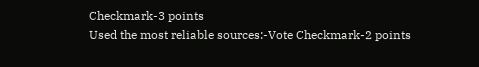Checkmark-3 points
Used the most reliable sources:-Vote Checkmark-2 points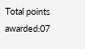Total points awarded:07